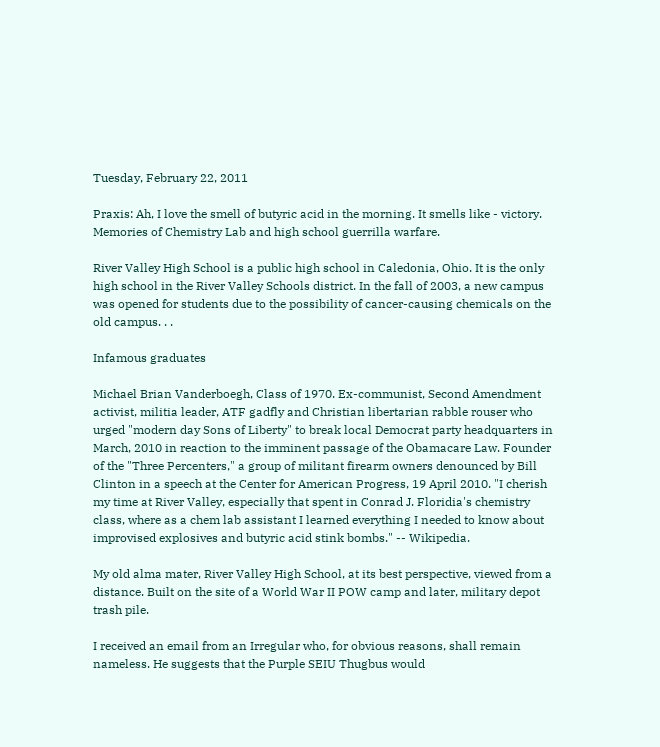Tuesday, February 22, 2011

Praxis: Ah, I love the smell of butyric acid in the morning. It smells like - victory. Memories of Chemistry Lab and high school guerrilla warfare.

River Valley High School is a public high school in Caledonia, Ohio. It is the only high school in the River Valley Schools district. In the fall of 2003, a new campus was opened for students due to the possibility of cancer-causing chemicals on the old campus. . .

Infamous graduates

Michael Brian Vanderboegh, Class of 1970. Ex-communist, Second Amendment activist, militia leader, ATF gadfly and Christian libertarian rabble rouser who urged "modern day Sons of Liberty" to break local Democrat party headquarters in March, 2010 in reaction to the imminent passage of the Obamacare Law. Founder of the "Three Percenters," a group of militant firearm owners denounced by Bill Clinton in a speech at the Center for American Progress, 19 April 2010. "I cherish my time at River Valley, especially that spent in Conrad J. Floridia's chemistry class, where as a chem lab assistant I learned everything I needed to know about improvised explosives and butyric acid stink bombs." -- Wikipedia.

My old alma mater, River Valley High School, at its best perspective, viewed from a distance. Built on the site of a World War II POW camp and later, military depot trash pile.

I received an email from an Irregular who, for obvious reasons, shall remain nameless. He suggests that the Purple SEIU Thugbus would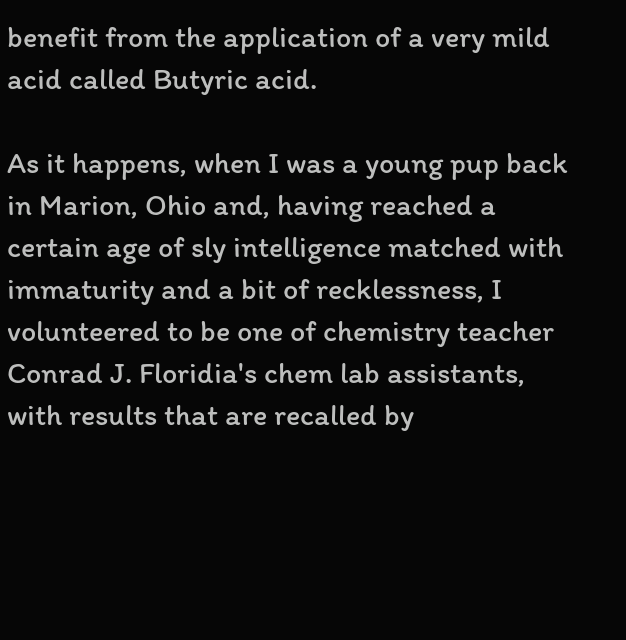benefit from the application of a very mild acid called Butyric acid.

As it happens, when I was a young pup back in Marion, Ohio and, having reached a certain age of sly intelligence matched with immaturity and a bit of recklessness, I volunteered to be one of chemistry teacher Conrad J. Floridia's chem lab assistants, with results that are recalled by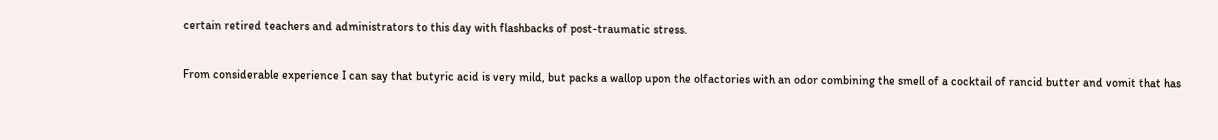certain retired teachers and administrators to this day with flashbacks of post-traumatic stress.

From considerable experience I can say that butyric acid is very mild, but packs a wallop upon the olfactories with an odor combining the smell of a cocktail of rancid butter and vomit that has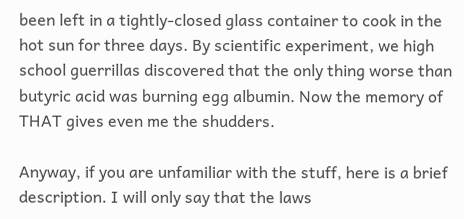been left in a tightly-closed glass container to cook in the hot sun for three days. By scientific experiment, we high school guerrillas discovered that the only thing worse than butyric acid was burning egg albumin. Now the memory of THAT gives even me the shudders.

Anyway, if you are unfamiliar with the stuff, here is a brief description. I will only say that the laws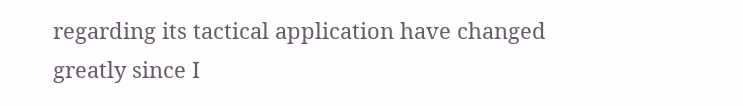regarding its tactical application have changed greatly since I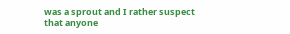was a sprout and I rather suspect that anyone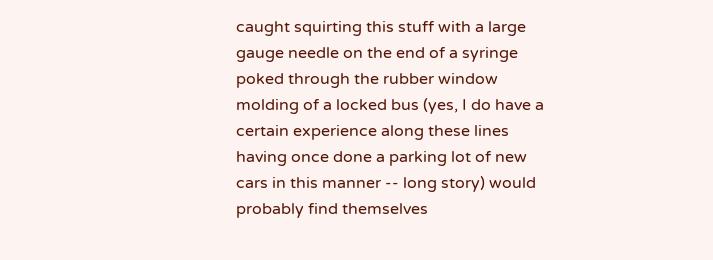caught squirting this stuff with a large gauge needle on the end of a syringe poked through the rubber window molding of a locked bus (yes, I do have a certain experience along these lines having once done a parking lot of new cars in this manner -- long story) would probably find themselves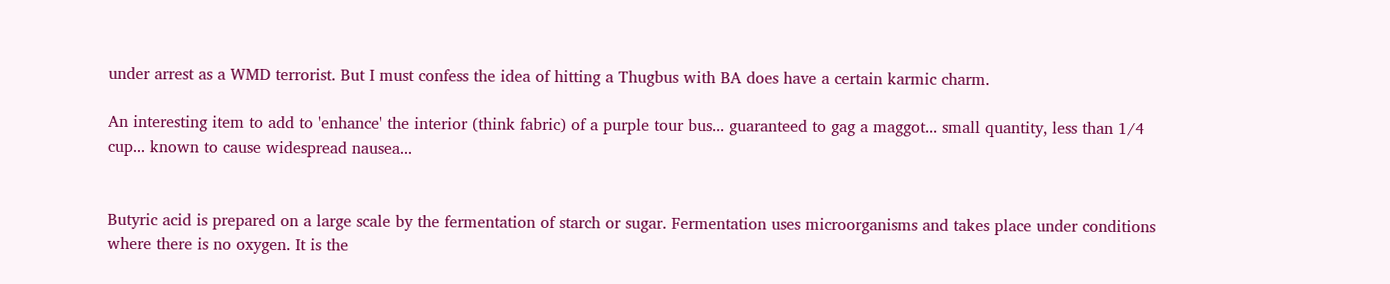under arrest as a WMD terrorist. But I must confess the idea of hitting a Thugbus with BA does have a certain karmic charm.

An interesting item to add to 'enhance' the interior (think fabric) of a purple tour bus... guaranteed to gag a maggot... small quantity, less than 1/4 cup... known to cause widespread nausea...


Butyric acid is prepared on a large scale by the fermentation of starch or sugar. Fermentation uses microorganisms and takes place under conditions where there is no oxygen. It is the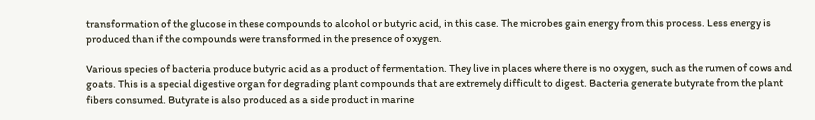transformation of the glucose in these compounds to alcohol or butyric acid, in this case. The microbes gain energy from this process. Less energy is produced than if the compounds were transformed in the presence of oxygen.

Various species of bacteria produce butyric acid as a product of fermentation. They live in places where there is no oxygen, such as the rumen of cows and goats. This is a special digestive organ for degrading plant compounds that are extremely difficult to digest. Bacteria generate butyrate from the plant fibers consumed. Butyrate is also produced as a side product in marine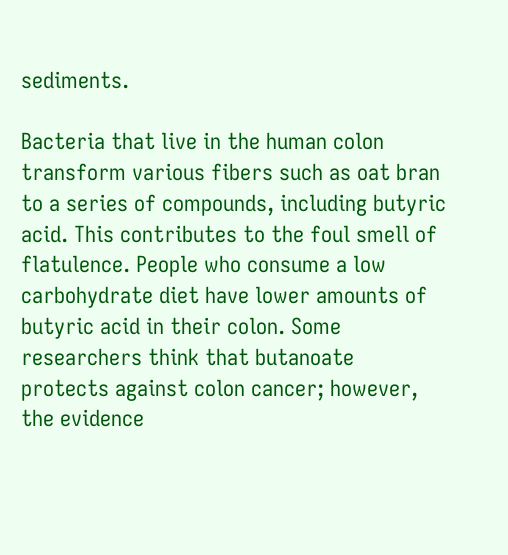sediments.

Bacteria that live in the human colon transform various fibers such as oat bran to a series of compounds, including butyric acid. This contributes to the foul smell of flatulence. People who consume a low carbohydrate diet have lower amounts of butyric acid in their colon. Some researchers think that butanoate protects against colon cancer; however, the evidence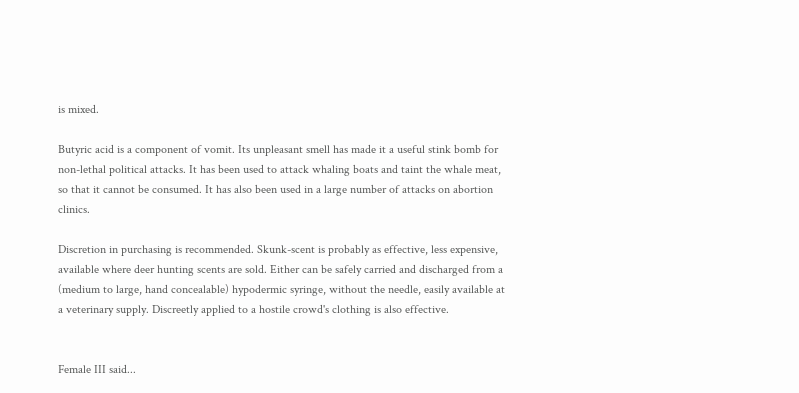is mixed.

Butyric acid is a component of vomit. Its unpleasant smell has made it a useful stink bomb for non-lethal political attacks. It has been used to attack whaling boats and taint the whale meat, so that it cannot be consumed. It has also been used in a large number of attacks on abortion clinics.

Discretion in purchasing is recommended. Skunk-scent is probably as effective, less expensive, available where deer hunting scents are sold. Either can be safely carried and discharged from a (medium to large, hand concealable) hypodermic syringe, without the needle, easily available at a veterinary supply. Discreetly applied to a hostile crowd's clothing is also effective.


Female III said...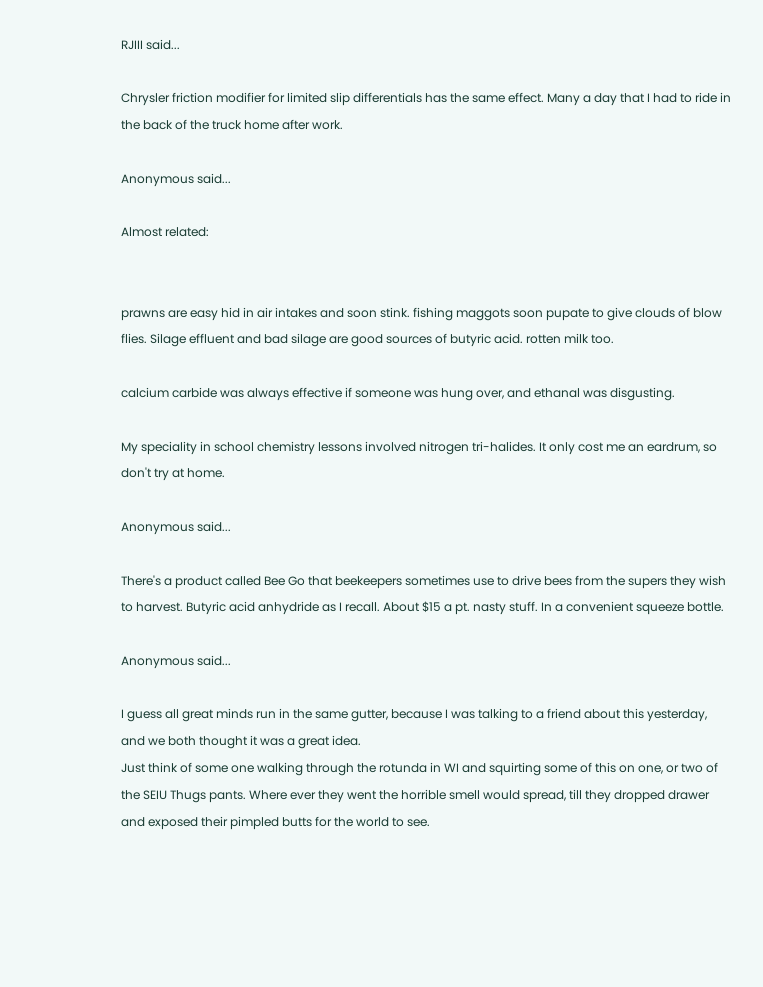RJIII said...

Chrysler friction modifier for limited slip differentials has the same effect. Many a day that I had to ride in the back of the truck home after work.

Anonymous said...

Almost related:


prawns are easy hid in air intakes and soon stink. fishing maggots soon pupate to give clouds of blow flies. Silage effluent and bad silage are good sources of butyric acid. rotten milk too.

calcium carbide was always effective if someone was hung over, and ethanal was disgusting.

My speciality in school chemistry lessons involved nitrogen tri-halides. It only cost me an eardrum, so don't try at home.

Anonymous said...

There's a product called Bee Go that beekeepers sometimes use to drive bees from the supers they wish to harvest. Butyric acid anhydride as I recall. About $15 a pt. nasty stuff. In a convenient squeeze bottle.

Anonymous said...

I guess all great minds run in the same gutter, because I was talking to a friend about this yesterday, and we both thought it was a great idea.
Just think of some one walking through the rotunda in WI and squirting some of this on one, or two of the SEIU Thugs pants. Where ever they went the horrible smell would spread, till they dropped drawer and exposed their pimpled butts for the world to see.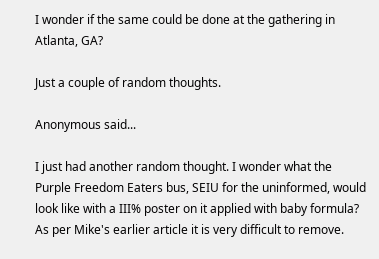I wonder if the same could be done at the gathering in Atlanta, GA?

Just a couple of random thoughts.

Anonymous said...

I just had another random thought. I wonder what the Purple Freedom Eaters bus, SEIU for the uninformed, would look like with a III% poster on it applied with baby formula?
As per Mike's earlier article it is very difficult to remove.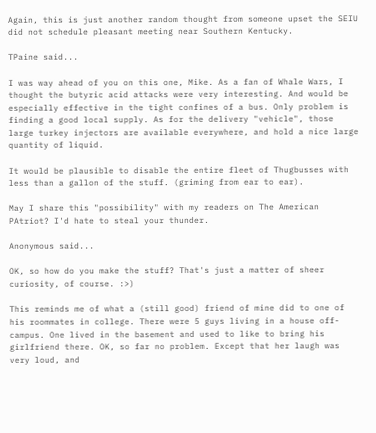Again, this is just another random thought from someone upset the SEIU did not schedule pleasant meeting near Southern Kentucky.

TPaine said...

I was way ahead of you on this one, Mike. As a fan of Whale Wars, I thought the butyric acid attacks were very interesting. And would be especially effective in the tight confines of a bus. Only problem is finding a good local supply. As for the delivery "vehicle", those large turkey injectors are available everywhere, and hold a nice large quantity of liquid.

It would be plausible to disable the entire fleet of Thugbusses with less than a gallon of the stuff. (griming from ear to ear).

May I share this "possibility" with my readers on The American PAtriot? I'd hate to steal your thunder.

Anonymous said...

OK, so how do you make the stuff? That's just a matter of sheer curiosity, of course. :>)

This reminds me of what a (still good) friend of mine did to one of his roommates in college. There were 5 guys living in a house off-campus. One lived in the basement and used to like to bring his girlfriend there. OK, so far no problem. Except that her laugh was very loud, and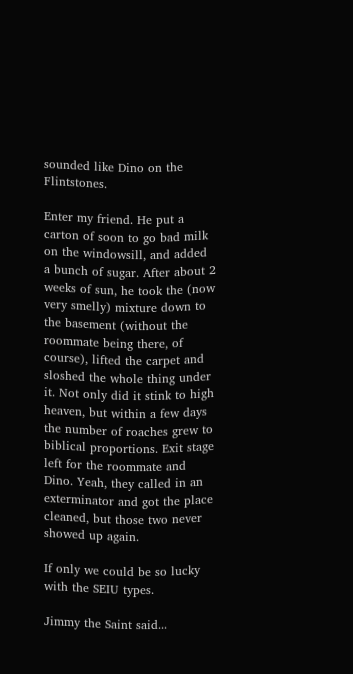sounded like Dino on the Flintstones.

Enter my friend. He put a carton of soon to go bad milk on the windowsill, and added a bunch of sugar. After about 2 weeks of sun, he took the (now very smelly) mixture down to the basement (without the roommate being there, of course), lifted the carpet and sloshed the whole thing under it. Not only did it stink to high heaven, but within a few days the number of roaches grew to biblical proportions. Exit stage left for the roommate and Dino. Yeah, they called in an exterminator and got the place cleaned, but those two never showed up again.

If only we could be so lucky with the SEIU types.

Jimmy the Saint said...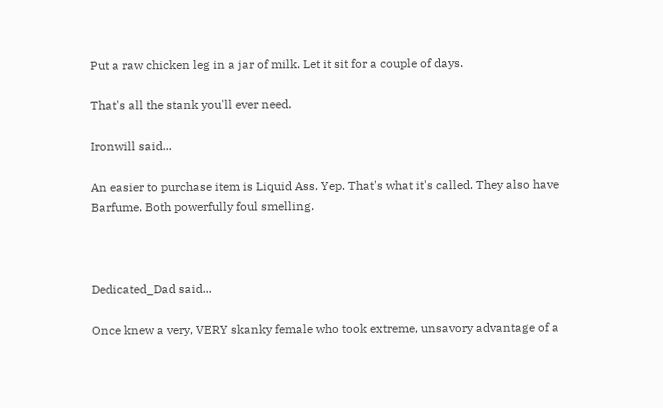Put a raw chicken leg in a jar of milk. Let it sit for a couple of days.

That's all the stank you'll ever need.

Ironwill said...

An easier to purchase item is Liquid Ass. Yep. That's what it's called. They also have Barfume. Both powerfully foul smelling.



Dedicated_Dad said...

Once knew a very, VERY skanky female who took extreme, unsavory advantage of a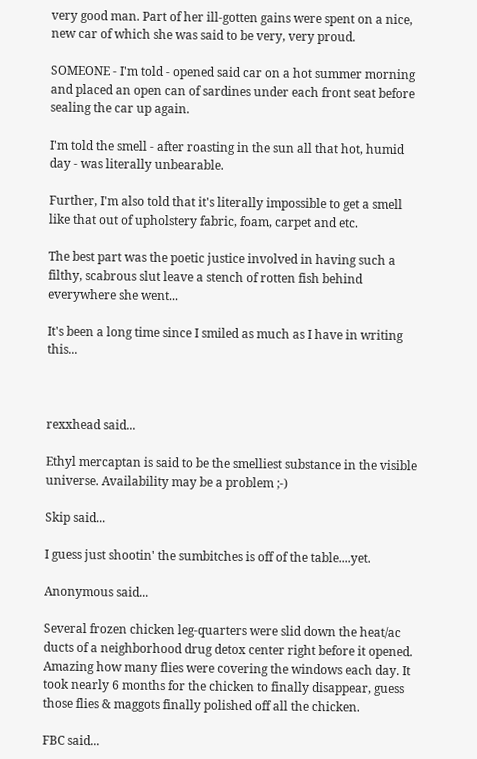very good man. Part of her ill-gotten gains were spent on a nice, new car of which she was said to be very, very proud.

SOMEONE - I'm told - opened said car on a hot summer morning and placed an open can of sardines under each front seat before sealing the car up again.

I'm told the smell - after roasting in the sun all that hot, humid day - was literally unbearable.

Further, I'm also told that it's literally impossible to get a smell like that out of upholstery fabric, foam, carpet and etc.

The best part was the poetic justice involved in having such a filthy, scabrous slut leave a stench of rotten fish behind everywhere she went...

It's been a long time since I smiled as much as I have in writing this...



rexxhead said...

Ethyl mercaptan is said to be the smelliest substance in the visible universe. Availability may be a problem ;-)

Skip said...

I guess just shootin' the sumbitches is off of the table....yet.

Anonymous said...

Several frozen chicken leg-quarters were slid down the heat/ac ducts of a neighborhood drug detox center right before it opened. Amazing how many flies were covering the windows each day. It took nearly 6 months for the chicken to finally disappear, guess those flies & maggots finally polished off all the chicken.

FBC said...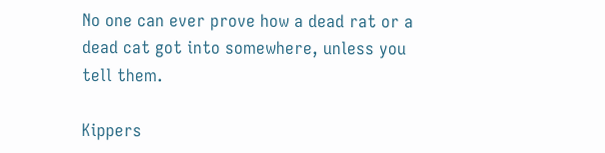No one can ever prove how a dead rat or a dead cat got into somewhere, unless you tell them.

Kippers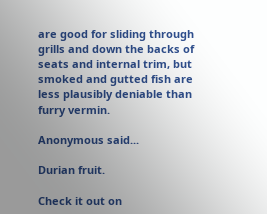are good for sliding through grills and down the backs of seats and internal trim, but smoked and gutted fish are less plausibly deniable than furry vermin.

Anonymous said...

Durian fruit.

Check it out on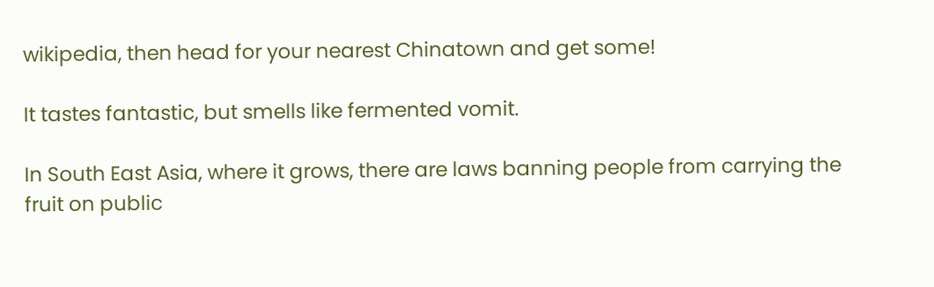wikipedia, then head for your nearest Chinatown and get some!

It tastes fantastic, but smells like fermented vomit.

In South East Asia, where it grows, there are laws banning people from carrying the fruit on public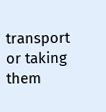transport or taking them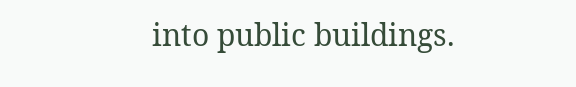into public buildings.